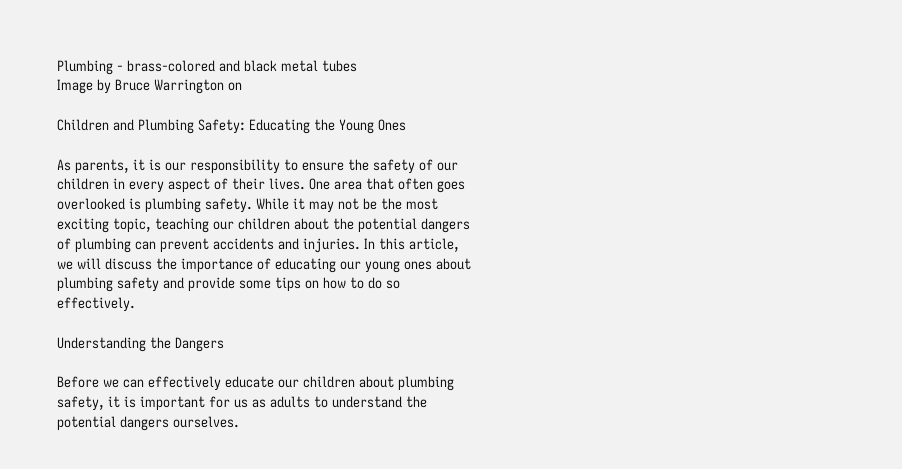Plumbing - brass-colored and black metal tubes
Image by Bruce Warrington on

Children and Plumbing Safety: Educating the Young Ones

As parents, it is our responsibility to ensure the safety of our children in every aspect of their lives. One area that often goes overlooked is plumbing safety. While it may not be the most exciting topic, teaching our children about the potential dangers of plumbing can prevent accidents and injuries. In this article, we will discuss the importance of educating our young ones about plumbing safety and provide some tips on how to do so effectively.

Understanding the Dangers

Before we can effectively educate our children about plumbing safety, it is important for us as adults to understand the potential dangers ourselves.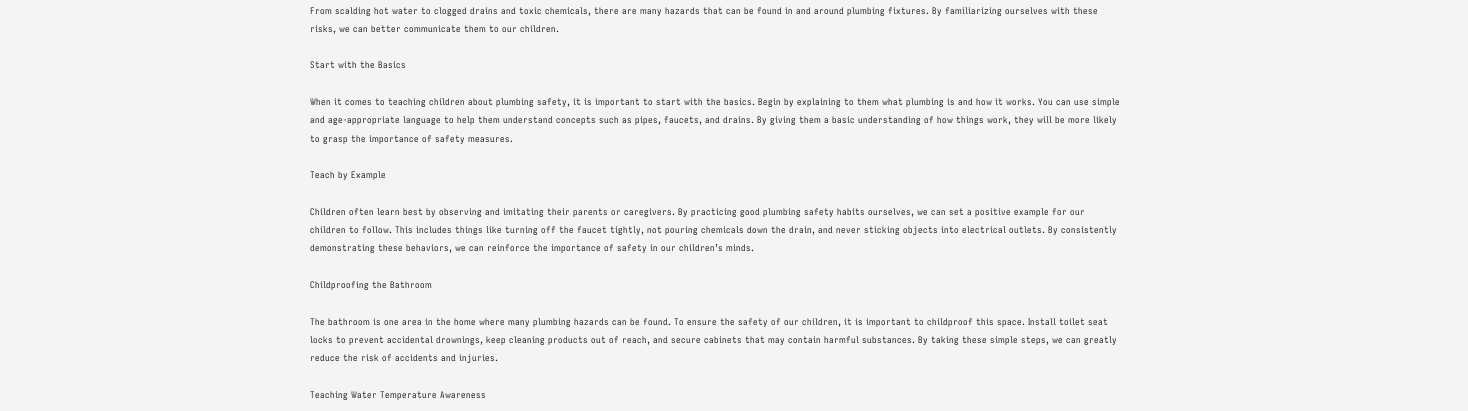From scalding hot water to clogged drains and toxic chemicals, there are many hazards that can be found in and around plumbing fixtures. By familiarizing ourselves with these risks, we can better communicate them to our children.

Start with the Basics

When it comes to teaching children about plumbing safety, it is important to start with the basics. Begin by explaining to them what plumbing is and how it works. You can use simple and age-appropriate language to help them understand concepts such as pipes, faucets, and drains. By giving them a basic understanding of how things work, they will be more likely to grasp the importance of safety measures.

Teach by Example

Children often learn best by observing and imitating their parents or caregivers. By practicing good plumbing safety habits ourselves, we can set a positive example for our children to follow. This includes things like turning off the faucet tightly, not pouring chemicals down the drain, and never sticking objects into electrical outlets. By consistently demonstrating these behaviors, we can reinforce the importance of safety in our children’s minds.

Childproofing the Bathroom

The bathroom is one area in the home where many plumbing hazards can be found. To ensure the safety of our children, it is important to childproof this space. Install toilet seat locks to prevent accidental drownings, keep cleaning products out of reach, and secure cabinets that may contain harmful substances. By taking these simple steps, we can greatly reduce the risk of accidents and injuries.

Teaching Water Temperature Awareness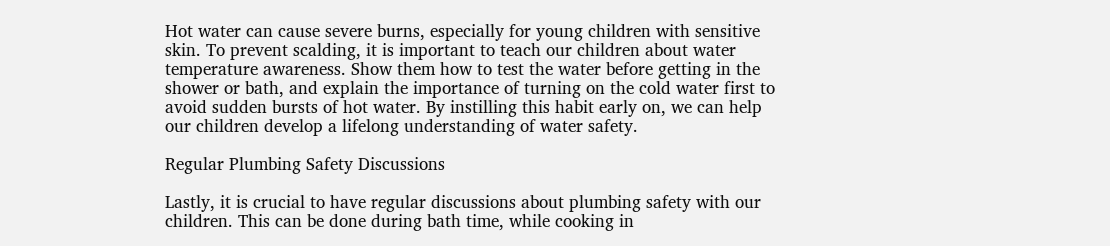Hot water can cause severe burns, especially for young children with sensitive skin. To prevent scalding, it is important to teach our children about water temperature awareness. Show them how to test the water before getting in the shower or bath, and explain the importance of turning on the cold water first to avoid sudden bursts of hot water. By instilling this habit early on, we can help our children develop a lifelong understanding of water safety.

Regular Plumbing Safety Discussions

Lastly, it is crucial to have regular discussions about plumbing safety with our children. This can be done during bath time, while cooking in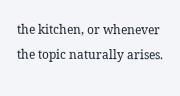the kitchen, or whenever the topic naturally arises.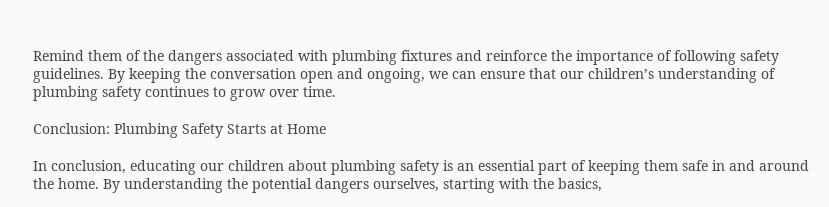Remind them of the dangers associated with plumbing fixtures and reinforce the importance of following safety guidelines. By keeping the conversation open and ongoing, we can ensure that our children’s understanding of plumbing safety continues to grow over time.

Conclusion: Plumbing Safety Starts at Home

In conclusion, educating our children about plumbing safety is an essential part of keeping them safe in and around the home. By understanding the potential dangers ourselves, starting with the basics,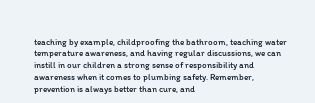teaching by example, childproofing the bathroom, teaching water temperature awareness, and having regular discussions, we can instill in our children a strong sense of responsibility and awareness when it comes to plumbing safety. Remember, prevention is always better than cure, and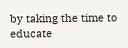by taking the time to educate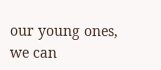our young ones, we can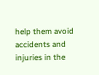help them avoid accidents and injuries in the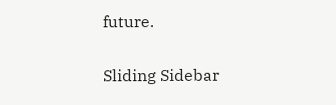future.

Sliding Sidebar